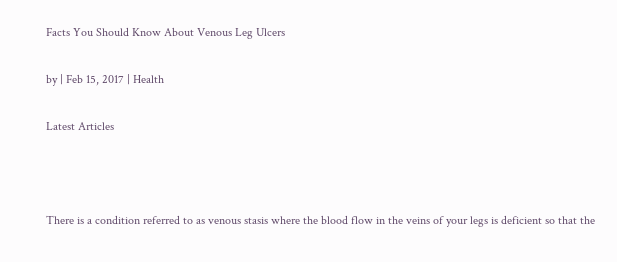Facts You Should Know About Venous Leg Ulcers

by | Feb 15, 2017 | Health

Latest Articles



There is a condition referred to as venous stasis where the blood flow in the veins of your legs is deficient so that the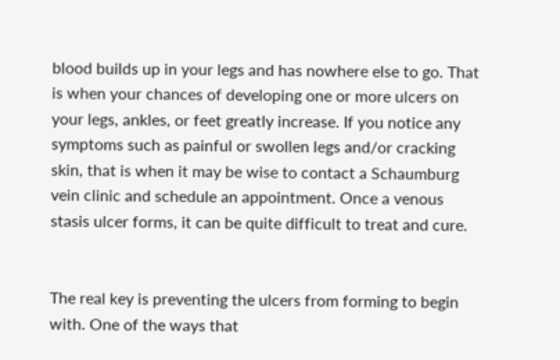blood builds up in your legs and has nowhere else to go. That is when your chances of developing one or more ulcers on your legs, ankles, or feet greatly increase. If you notice any symptoms such as painful or swollen legs and/or cracking skin, that is when it may be wise to contact a Schaumburg vein clinic and schedule an appointment. Once a venous stasis ulcer forms, it can be quite difficult to treat and cure.


The real key is preventing the ulcers from forming to begin with. One of the ways that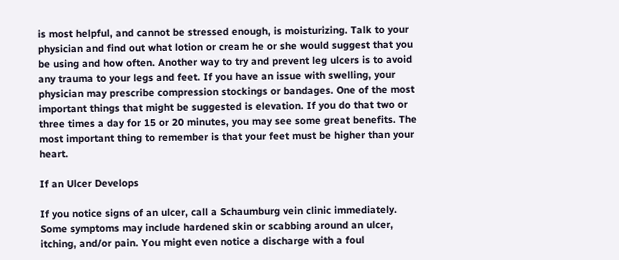is most helpful, and cannot be stressed enough, is moisturizing. Talk to your physician and find out what lotion or cream he or she would suggest that you be using and how often. Another way to try and prevent leg ulcers is to avoid any trauma to your legs and feet. If you have an issue with swelling, your physician may prescribe compression stockings or bandages. One of the most important things that might be suggested is elevation. If you do that two or three times a day for 15 or 20 minutes, you may see some great benefits. The most important thing to remember is that your feet must be higher than your heart.

If an Ulcer Develops

If you notice signs of an ulcer, call a Schaumburg vein clinic immediately. Some symptoms may include hardened skin or scabbing around an ulcer, itching, and/or pain. You might even notice a discharge with a foul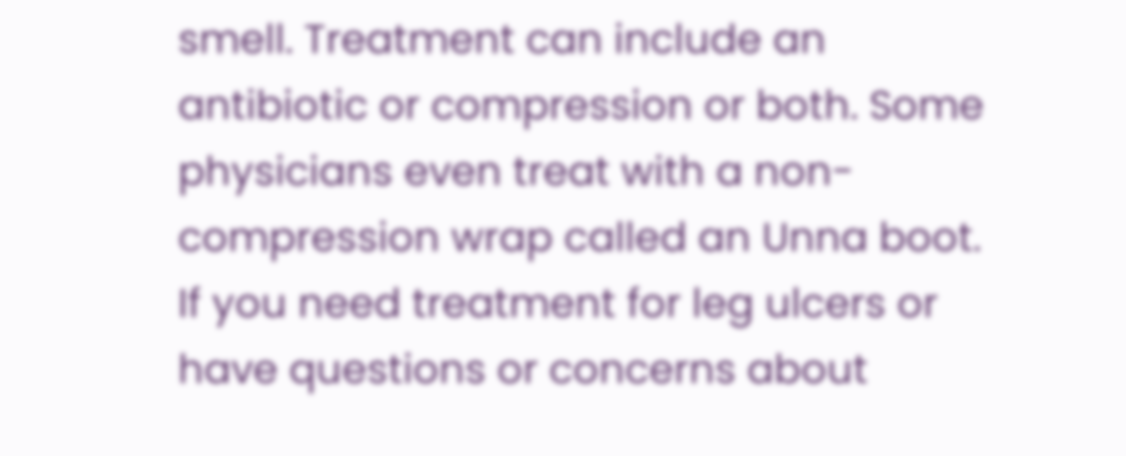smell. Treatment can include an antibiotic or compression or both. Some physicians even treat with a non-compression wrap called an Unna boot. If you need treatment for leg ulcers or have questions or concerns about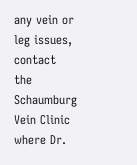any vein or leg issues, contact the Schaumburg Vein Clinic where Dr.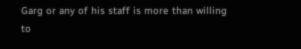Garg or any of his staff is more than willing to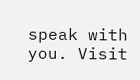speak with you. Visit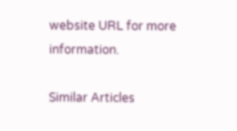website URL for more information.

Similar Articles